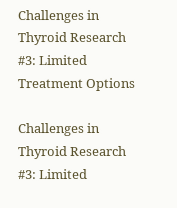Challenges in Thyroid Research #3: Limited Treatment Options

Challenges in Thyroid Research #3: Limited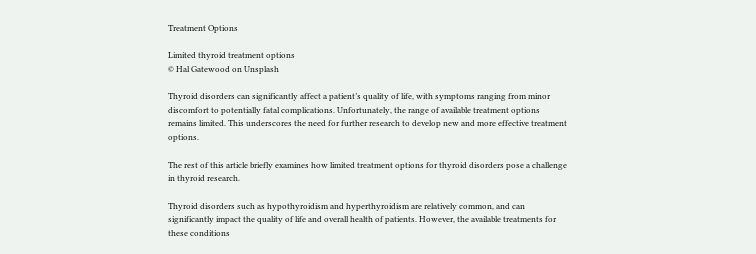Treatment Options

Limited thyroid treatment options
© Hal Gatewood on Unsplash

Thyroid disorders can significantly affect a patient’s quality of life, with symptoms ranging from minor discomfort to potentially fatal complications. Unfortunately, the range of available treatment options remains limited. This underscores the need for further research to develop new and more effective treatment options.

The rest of this article briefly examines how limited treatment options for thyroid disorders pose a challenge in thyroid research.

Thyroid disorders such as hypothyroidism and hyperthyroidism are relatively common, and can significantly impact the quality of life and overall health of patients. However, the available treatments for these conditions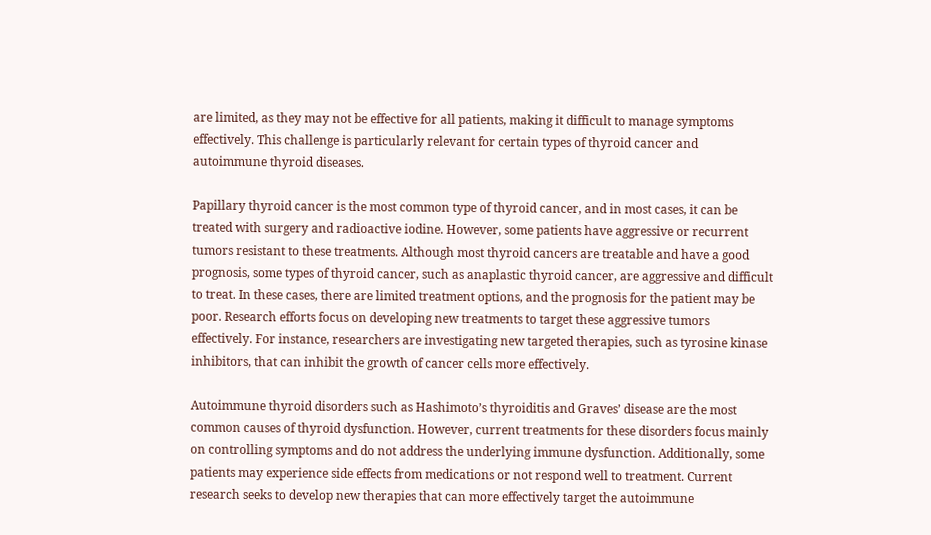are limited, as they may not be effective for all patients, making it difficult to manage symptoms effectively. This challenge is particularly relevant for certain types of thyroid cancer and autoimmune thyroid diseases.

Papillary thyroid cancer is the most common type of thyroid cancer, and in most cases, it can be treated with surgery and radioactive iodine. However, some patients have aggressive or recurrent tumors resistant to these treatments. Although most thyroid cancers are treatable and have a good prognosis, some types of thyroid cancer, such as anaplastic thyroid cancer, are aggressive and difficult to treat. In these cases, there are limited treatment options, and the prognosis for the patient may be poor. Research efforts focus on developing new treatments to target these aggressive tumors effectively. For instance, researchers are investigating new targeted therapies, such as tyrosine kinase inhibitors, that can inhibit the growth of cancer cells more effectively.

Autoimmune thyroid disorders such as Hashimoto’s thyroiditis and Graves’ disease are the most common causes of thyroid dysfunction. However, current treatments for these disorders focus mainly on controlling symptoms and do not address the underlying immune dysfunction. Additionally, some patients may experience side effects from medications or not respond well to treatment. Current research seeks to develop new therapies that can more effectively target the autoimmune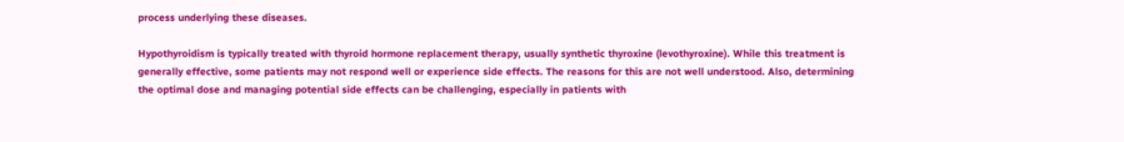process underlying these diseases.

Hypothyroidism is typically treated with thyroid hormone replacement therapy, usually synthetic thyroxine (levothyroxine). While this treatment is generally effective, some patients may not respond well or experience side effects. The reasons for this are not well understood. Also, determining the optimal dose and managing potential side effects can be challenging, especially in patients with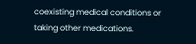coexisting medical conditions or taking other medications.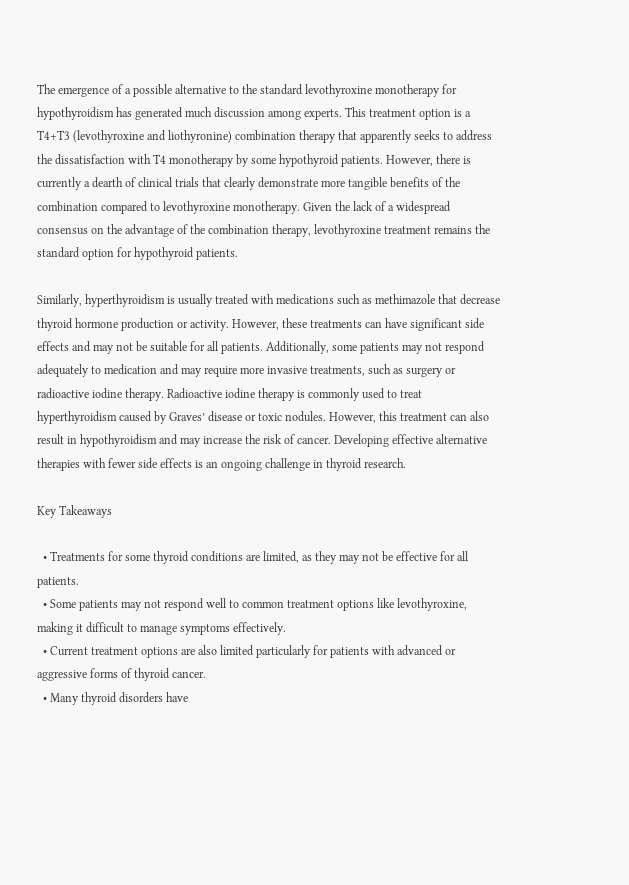The emergence of a possible alternative to the standard levothyroxine monotherapy for hypothyroidism has generated much discussion among experts. This treatment option is a T4+T3 (levothyroxine and liothyronine) combination therapy that apparently seeks to address the dissatisfaction with T4 monotherapy by some hypothyroid patients. However, there is currently a dearth of clinical trials that clearly demonstrate more tangible benefits of the combination compared to levothyroxine monotherapy. Given the lack of a widespread consensus on the advantage of the combination therapy, levothyroxine treatment remains the standard option for hypothyroid patients.

Similarly, hyperthyroidism is usually treated with medications such as methimazole that decrease thyroid hormone production or activity. However, these treatments can have significant side effects and may not be suitable for all patients. Additionally, some patients may not respond adequately to medication and may require more invasive treatments, such as surgery or radioactive iodine therapy. Radioactive iodine therapy is commonly used to treat hyperthyroidism caused by Graves’ disease or toxic nodules. However, this treatment can also result in hypothyroidism and may increase the risk of cancer. Developing effective alternative therapies with fewer side effects is an ongoing challenge in thyroid research.

Key Takeaways

  • Treatments for some thyroid conditions are limited, as they may not be effective for all patients.
  • Some patients may not respond well to common treatment options like levothyroxine, making it difficult to manage symptoms effectively.
  • Current treatment options are also limited particularly for patients with advanced or aggressive forms of thyroid cancer.
  • Many thyroid disorders have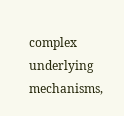complex underlying mechanisms,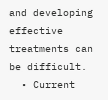and developing effective treatments can be difficult.
  • Current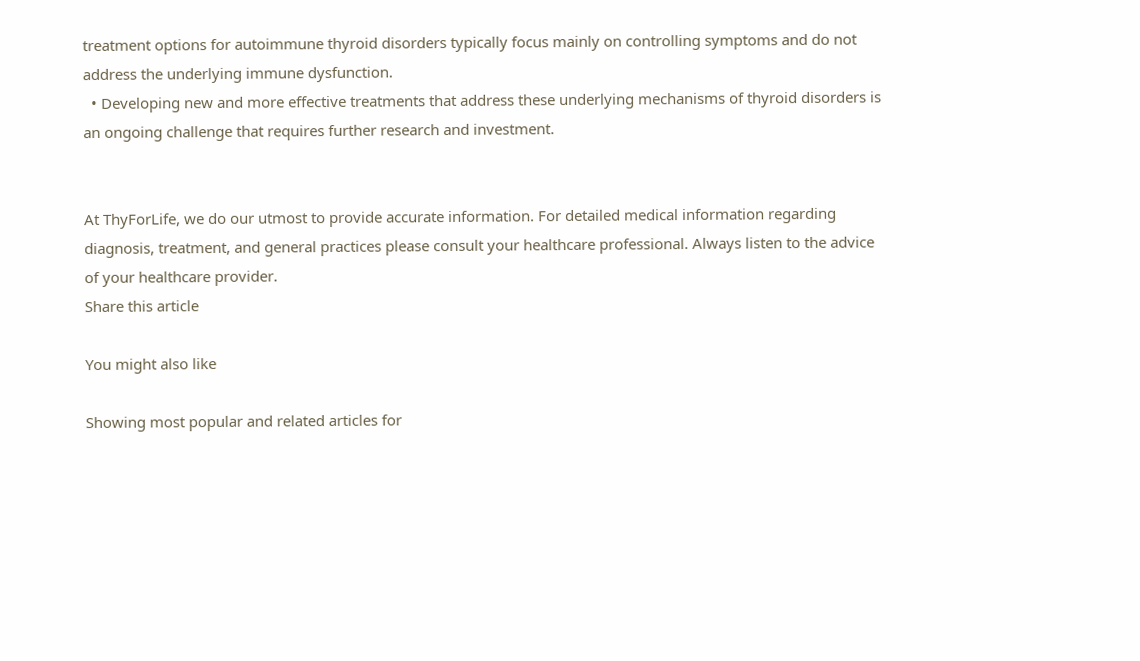treatment options for autoimmune thyroid disorders typically focus mainly on controlling symptoms and do not address the underlying immune dysfunction.
  • Developing new and more effective treatments that address these underlying mechanisms of thyroid disorders is an ongoing challenge that requires further research and investment.


At ThyForLife, we do our utmost to provide accurate information. For detailed medical information regarding diagnosis, treatment, and general practices please consult your healthcare professional. Always listen to the advice of your healthcare provider.
Share this article

You might also like

Showing most popular and related articles for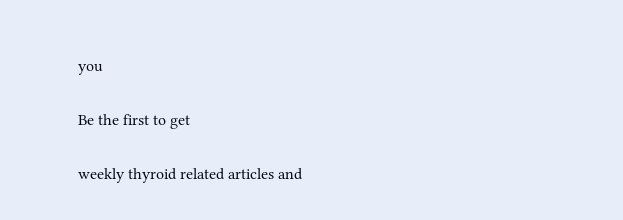you

Be the first to get

weekly thyroid related articles and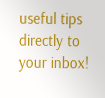useful tips directly to your inbox!